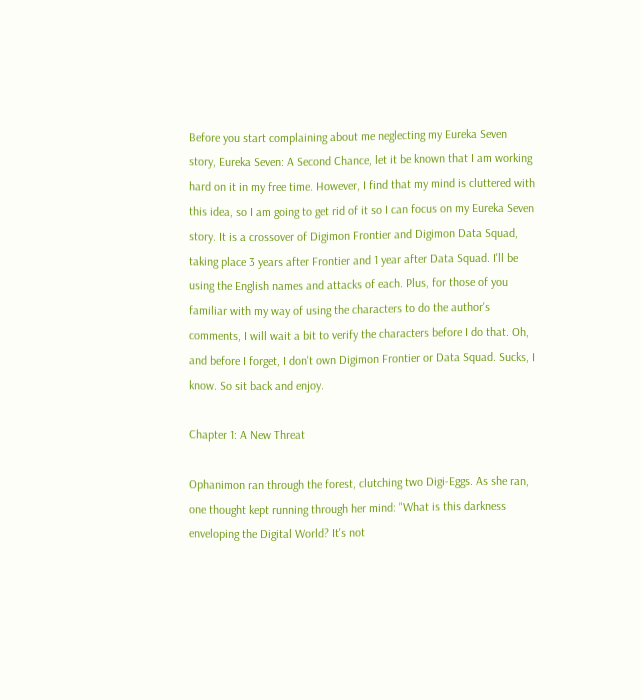Before you start complaining about me neglecting my Eureka Seven story, Eureka Seven: A Second Chance, let it be known that I am working hard on it in my free time. However, I find that my mind is cluttered with this idea, so I am going to get rid of it so I can focus on my Eureka Seven story. It is a crossover of Digimon Frontier and Digimon Data Squad, taking place 3 years after Frontier and 1 year after Data Squad. I'll be using the English names and attacks of each. Plus, for those of you familiar with my way of using the characters to do the author's comments, I will wait a bit to verify the characters before I do that. Oh, and before I forget, I don't own Digimon Frontier or Data Squad. Sucks, I know. So sit back and enjoy.

Chapter 1: A New Threat

Ophanimon ran through the forest, clutching two Digi-Eggs. As she ran, one thought kept running through her mind: "What is this darkness enveloping the Digital World? It's not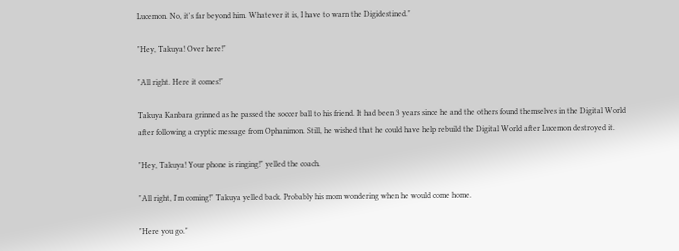Lucemon. No, it's far beyond him. Whatever it is, I have to warn the Digidestined."

"Hey, Takuya! Over here!"

"All right. Here it comes!"

Takuya Kanbara grinned as he passed the soccer ball to his friend. It had been 3 years since he and the others found themselves in the Digital World after following a cryptic message from Ophanimon. Still, he wished that he could have help rebuild the Digital World after Lucemon destroyed it.

"Hey, Takuya! Your phone is ringing!" yelled the coach.

"All right, I'm coming!" Takuya yelled back. Probably his mom wondering when he would come home.

"Here you go."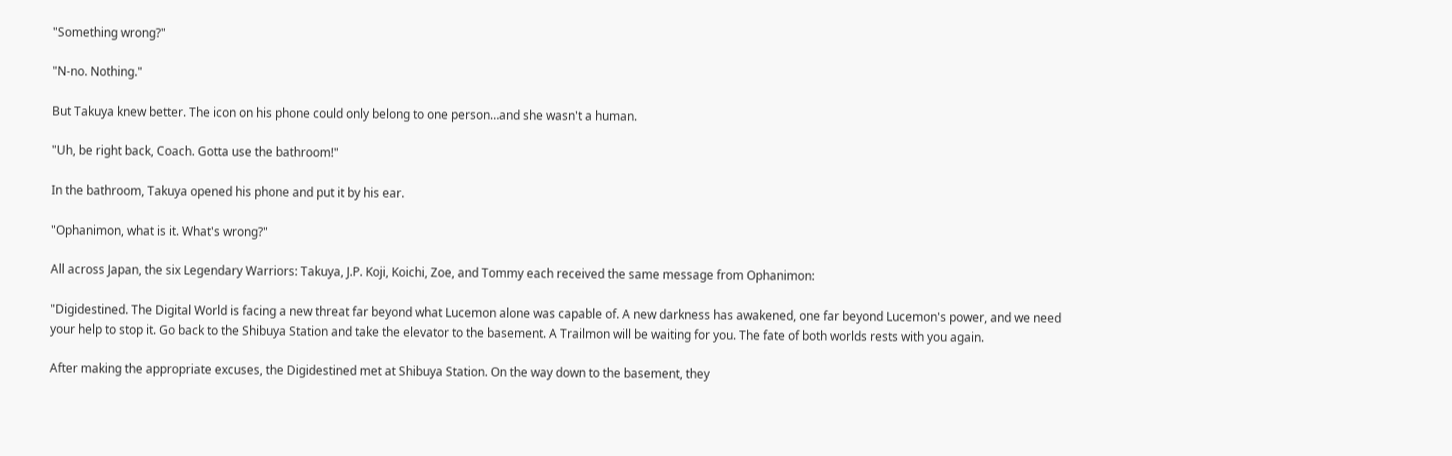"Something wrong?"

"N-no. Nothing."

But Takuya knew better. The icon on his phone could only belong to one person…and she wasn't a human.

"Uh, be right back, Coach. Gotta use the bathroom!"

In the bathroom, Takuya opened his phone and put it by his ear.

"Ophanimon, what is it. What's wrong?"

All across Japan, the six Legendary Warriors: Takuya, J.P. Koji, Koichi, Zoe, and Tommy each received the same message from Ophanimon:

"Digidestined. The Digital World is facing a new threat far beyond what Lucemon alone was capable of. A new darkness has awakened, one far beyond Lucemon's power, and we need your help to stop it. Go back to the Shibuya Station and take the elevator to the basement. A Trailmon will be waiting for you. The fate of both worlds rests with you again.

After making the appropriate excuses, the Digidestined met at Shibuya Station. On the way down to the basement, they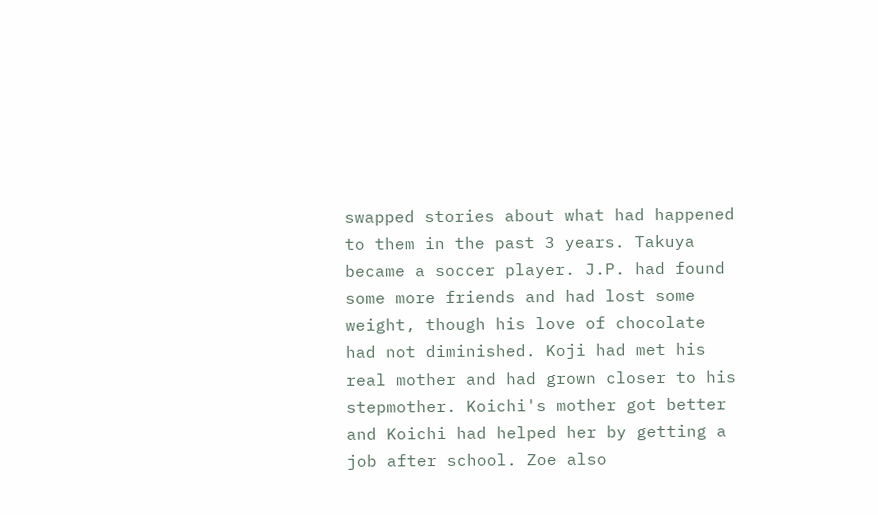swapped stories about what had happened to them in the past 3 years. Takuya became a soccer player. J.P. had found some more friends and had lost some weight, though his love of chocolate had not diminished. Koji had met his real mother and had grown closer to his stepmother. Koichi's mother got better and Koichi had helped her by getting a job after school. Zoe also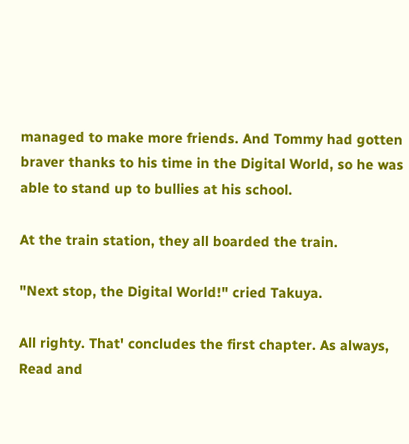managed to make more friends. And Tommy had gotten braver thanks to his time in the Digital World, so he was able to stand up to bullies at his school.

At the train station, they all boarded the train.

"Next stop, the Digital World!" cried Takuya.

All righty. That' concludes the first chapter. As always, Read and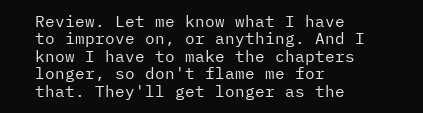Review. Let me know what I have to improve on, or anything. And I know I have to make the chapters longer, so don't flame me for that. They'll get longer as the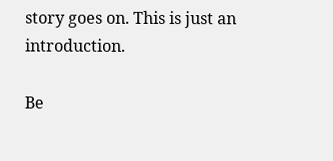story goes on. This is just an introduction.

Be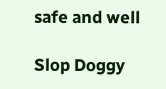safe and well

Slop Doggy